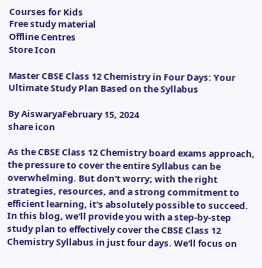Courses for Kids
Free study material
Offline Centres
Store Icon

Master CBSE Class 12 Chemistry in Four Days: Your Ultimate Study Plan Based on the Syllabus

By AiswaryaFebruary 15, 2024
share icon

As the CBSE Class 12 Chemistry board exams approach, the pressure to cover the entire Syllabus can be overwhelming. But don't worry; with the right strategies, resources, and a strong commitment to efficient learning, it's absolutely possible to succeed. In this blog, we'll provide you with a step-by-step study plan to effectively cover the CBSE Class 12 Chemistry Syllabus in just four days. We'll focus on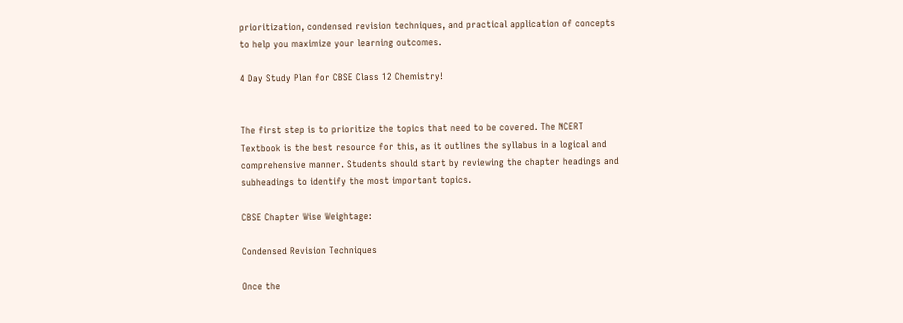prioritization, condensed revision techniques, and practical application of concepts to help you maximize your learning outcomes.

4 Day Study Plan for CBSE Class 12 Chemistry!


The first step is to prioritize the topics that need to be covered. The NCERT Textbook is the best resource for this, as it outlines the syllabus in a logical and comprehensive manner. Students should start by reviewing the chapter headings and subheadings to identify the most important topics.

CBSE Chapter Wise Weightage:

Condensed Revision Techniques

Once the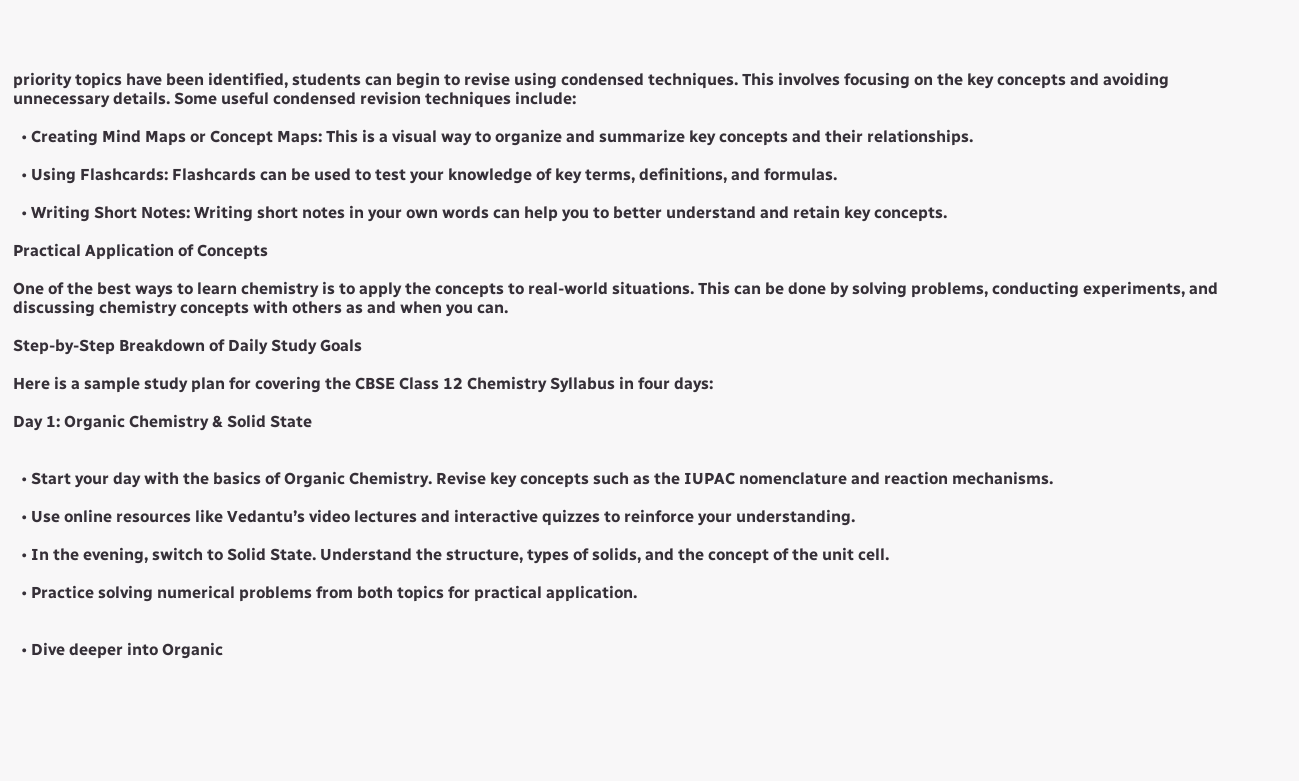priority topics have been identified, students can begin to revise using condensed techniques. This involves focusing on the key concepts and avoiding unnecessary details. Some useful condensed revision techniques include:

  • Creating Mind Maps or Concept Maps: This is a visual way to organize and summarize key concepts and their relationships.

  • Using Flashcards: Flashcards can be used to test your knowledge of key terms, definitions, and formulas.

  • Writing Short Notes: Writing short notes in your own words can help you to better understand and retain key concepts.

Practical Application of Concepts

One of the best ways to learn chemistry is to apply the concepts to real-world situations. This can be done by solving problems, conducting experiments, and discussing chemistry concepts with others as and when you can.

Step-by-Step Breakdown of Daily Study Goals

Here is a sample study plan for covering the CBSE Class 12 Chemistry Syllabus in four days:

Day 1: Organic Chemistry & Solid State


  • Start your day with the basics of Organic Chemistry. Revise key concepts such as the IUPAC nomenclature and reaction mechanisms.

  • Use online resources like Vedantu’s video lectures and interactive quizzes to reinforce your understanding.

  • In the evening, switch to Solid State. Understand the structure, types of solids, and the concept of the unit cell.

  • Practice solving numerical problems from both topics for practical application.


  • Dive deeper into Organic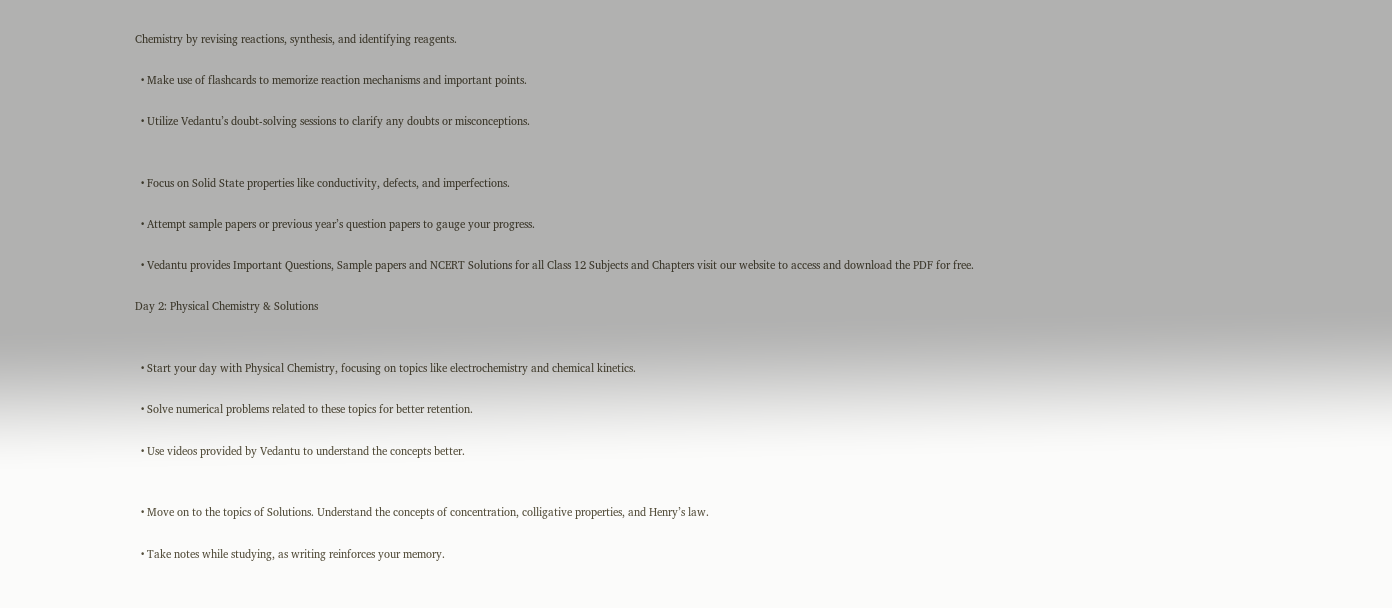Chemistry by revising reactions, synthesis, and identifying reagents.

  • Make use of flashcards to memorize reaction mechanisms and important points.

  • Utilize Vedantu’s doubt-solving sessions to clarify any doubts or misconceptions.


  • Focus on Solid State properties like conductivity, defects, and imperfections.

  • Attempt sample papers or previous year’s question papers to gauge your progress.

  • Vedantu provides Important Questions, Sample papers and NCERT Solutions for all Class 12 Subjects and Chapters visit our website to access and download the PDF for free.

Day 2: Physical Chemistry & Solutions


  • Start your day with Physical Chemistry, focusing on topics like electrochemistry and chemical kinetics.

  • Solve numerical problems related to these topics for better retention.

  • Use videos provided by Vedantu to understand the concepts better.


  • Move on to the topics of Solutions. Understand the concepts of concentration, colligative properties, and Henry’s law.

  • Take notes while studying, as writing reinforces your memory.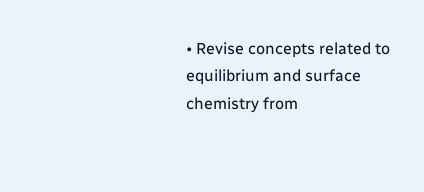• Revise concepts related to equilibrium and surface chemistry from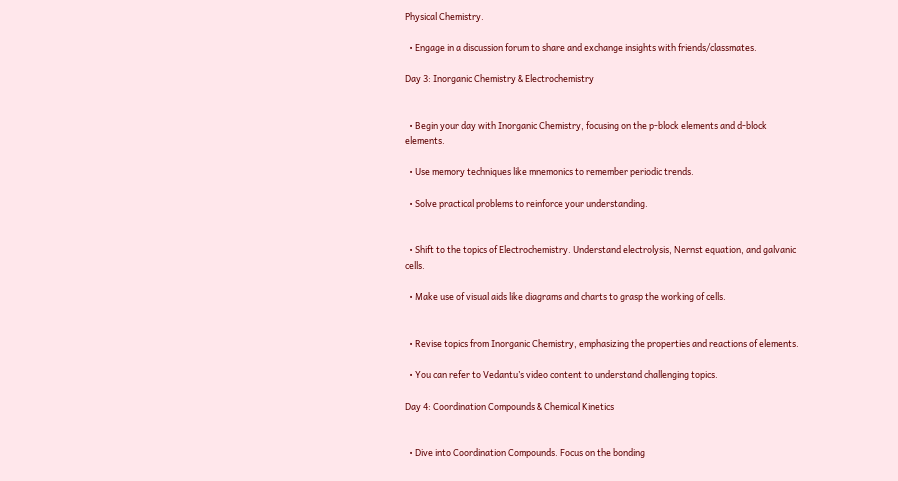Physical Chemistry.

  • Engage in a discussion forum to share and exchange insights with friends/classmates.

Day 3: Inorganic Chemistry & Electrochemistry


  • Begin your day with Inorganic Chemistry, focusing on the p-block elements and d-block elements.

  • Use memory techniques like mnemonics to remember periodic trends.

  • Solve practical problems to reinforce your understanding.


  • Shift to the topics of Electrochemistry. Understand electrolysis, Nernst equation, and galvanic cells.

  • Make use of visual aids like diagrams and charts to grasp the working of cells.


  • Revise topics from Inorganic Chemistry, emphasizing the properties and reactions of elements.

  • You can refer to Vedantu’s video content to understand challenging topics.

Day 4: Coordination Compounds & Chemical Kinetics


  • Dive into Coordination Compounds. Focus on the bonding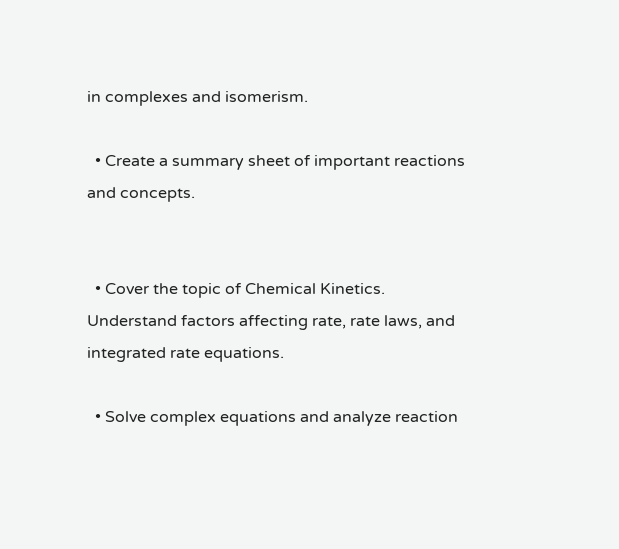in complexes and isomerism.

  • Create a summary sheet of important reactions and concepts.


  • Cover the topic of Chemical Kinetics. Understand factors affecting rate, rate laws, and integrated rate equations.

  • Solve complex equations and analyze reaction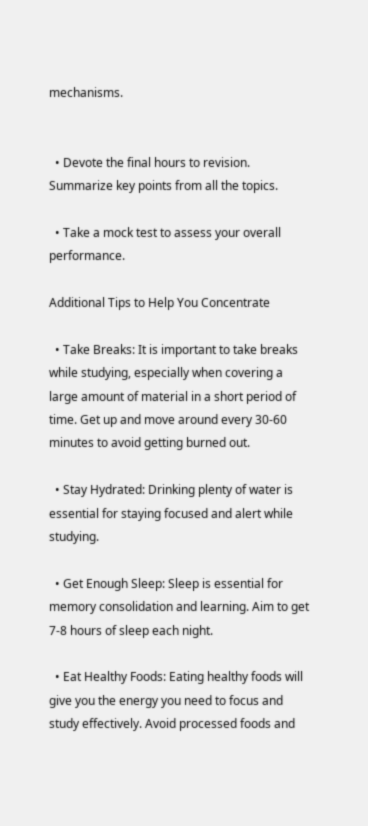mechanisms.


  • Devote the final hours to revision. Summarize key points from all the topics.

  • Take a mock test to assess your overall performance.

Additional Tips to Help You Concentrate

  • Take Breaks: It is important to take breaks while studying, especially when covering a large amount of material in a short period of time. Get up and move around every 30-60 minutes to avoid getting burned out.

  • Stay Hydrated: Drinking plenty of water is essential for staying focused and alert while studying.

  • Get Enough Sleep: Sleep is essential for memory consolidation and learning. Aim to get 7-8 hours of sleep each night.

  • Eat Healthy Foods: Eating healthy foods will give you the energy you need to focus and study effectively. Avoid processed foods and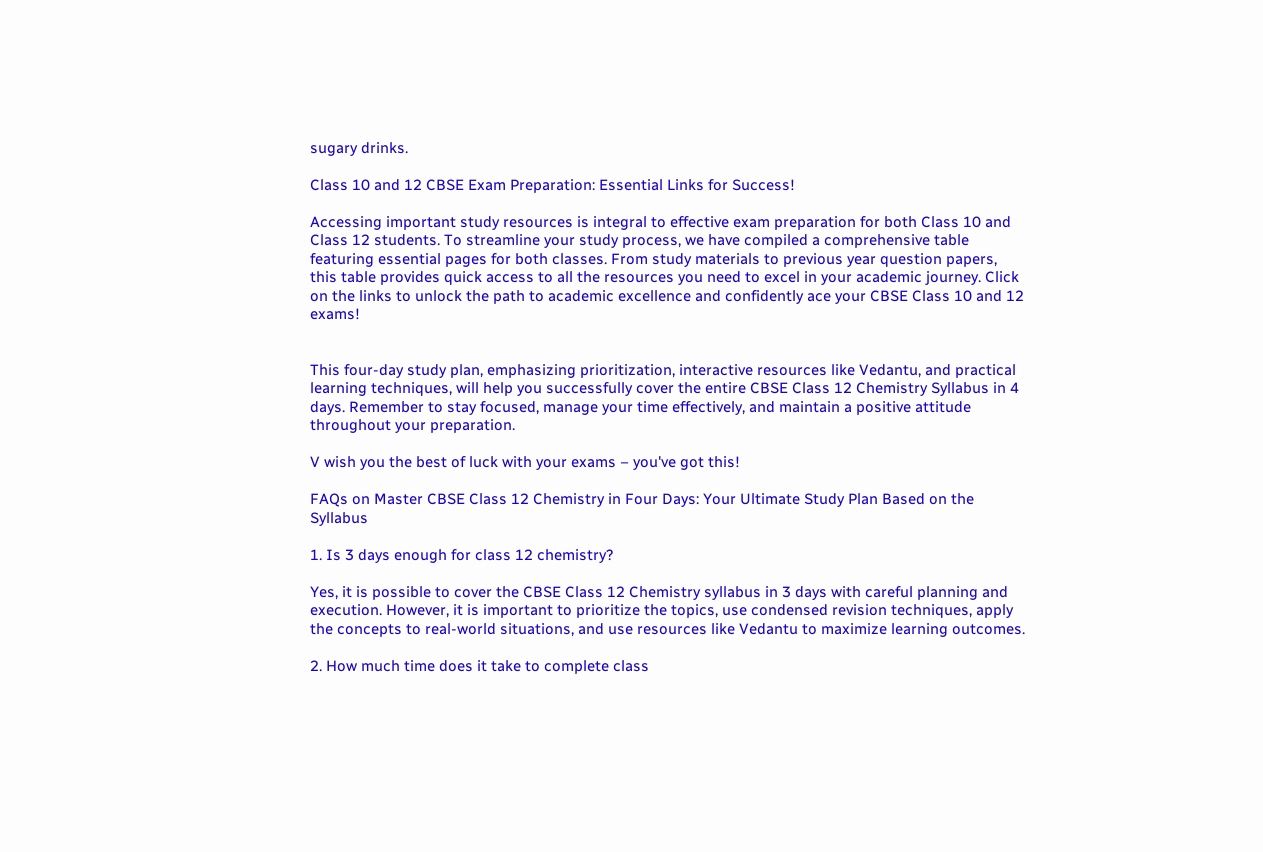sugary drinks.

Class 10 and 12 CBSE Exam Preparation: Essential Links for Success!

Accessing important study resources is integral to effective exam preparation for both Class 10 and Class 12 students. To streamline your study process, we have compiled a comprehensive table featuring essential pages for both classes. From study materials to previous year question papers, this table provides quick access to all the resources you need to excel in your academic journey. Click on the links to unlock the path to academic excellence and confidently ace your CBSE Class 10 and 12 exams!


This four-day study plan, emphasizing prioritization, interactive resources like Vedantu, and practical learning techniques, will help you successfully cover the entire CBSE Class 12 Chemistry Syllabus in 4 days. Remember to stay focused, manage your time effectively, and maintain a positive attitude throughout your preparation.

V wish you the best of luck with your exams – you've got this!

FAQs on Master CBSE Class 12 Chemistry in Four Days: Your Ultimate Study Plan Based on the Syllabus

1. Is 3 days enough for class 12 chemistry?

Yes, it is possible to cover the CBSE Class 12 Chemistry syllabus in 3 days with careful planning and execution. However, it is important to prioritize the topics, use condensed revision techniques, apply the concepts to real-world situations, and use resources like Vedantu to maximize learning outcomes.

2. How much time does it take to complete class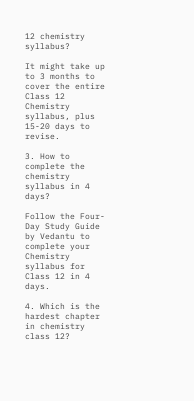12 chemistry syllabus?

It might take up to 3 months to cover the entire Class 12 Chemistry syllabus, plus 15-20 days to revise.

3. How to complete the chemistry syllabus in 4 days?

Follow the Four-Day Study Guide by Vedantu to complete your Chemistry syllabus for Class 12 in 4 days.

4. Which is the hardest chapter in chemistry class 12?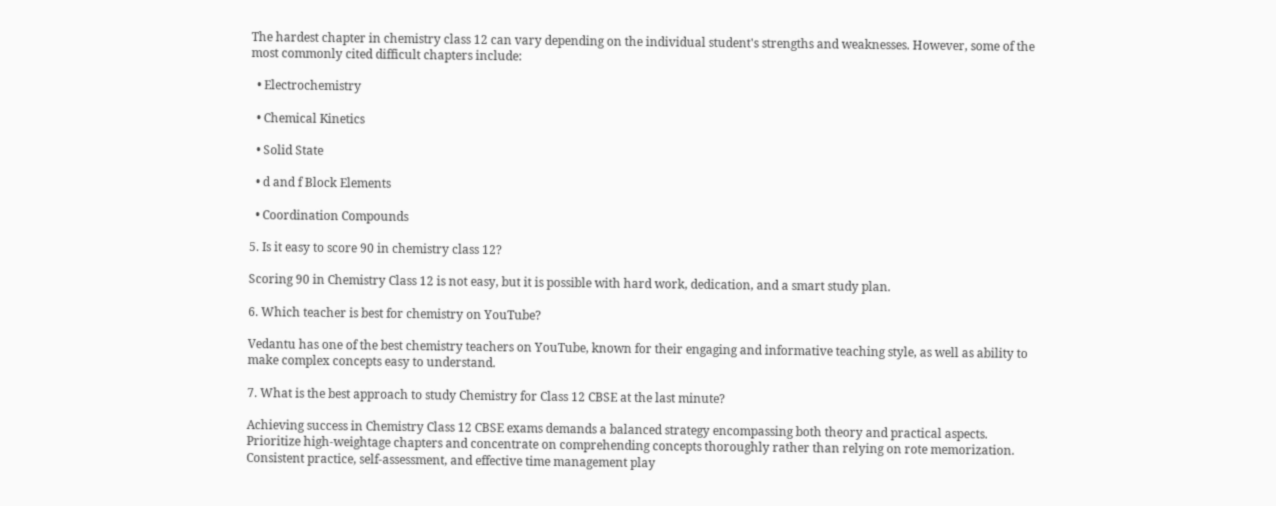The hardest chapter in chemistry class 12 can vary depending on the individual student's strengths and weaknesses. However, some of the most commonly cited difficult chapters include:

  • Electrochemistry

  • Chemical Kinetics

  • Solid State

  • d and f Block Elements

  • Coordination Compounds

5. Is it easy to score 90 in chemistry class 12?

Scoring 90 in Chemistry Class 12 is not easy, but it is possible with hard work, dedication, and a smart study plan.

6. Which teacher is best for chemistry on YouTube?

Vedantu has one of the best chemistry teachers on YouTube, known for their engaging and informative teaching style, as well as ability to make complex concepts easy to understand.

7. What is the best approach to study Chemistry for Class 12 CBSE at the last minute?

Achieving success in Chemistry Class 12 CBSE exams demands a balanced strategy encompassing both theory and practical aspects. Prioritize high-weightage chapters and concentrate on comprehending concepts thoroughly rather than relying on rote memorization. Consistent practice, self-assessment, and effective time management play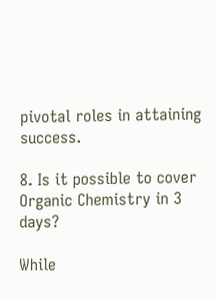pivotal roles in attaining success.

8. Is it possible to cover Organic Chemistry in 3 days?

While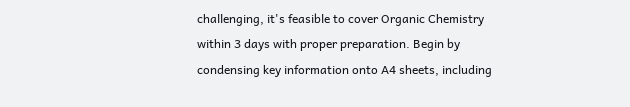challenging, it's feasible to cover Organic Chemistry within 3 days with proper preparation. Begin by condensing key information onto A4 sheets, including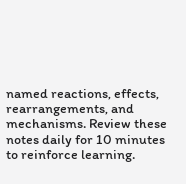named reactions, effects, rearrangements, and mechanisms. Review these notes daily for 10 minutes to reinforce learning.